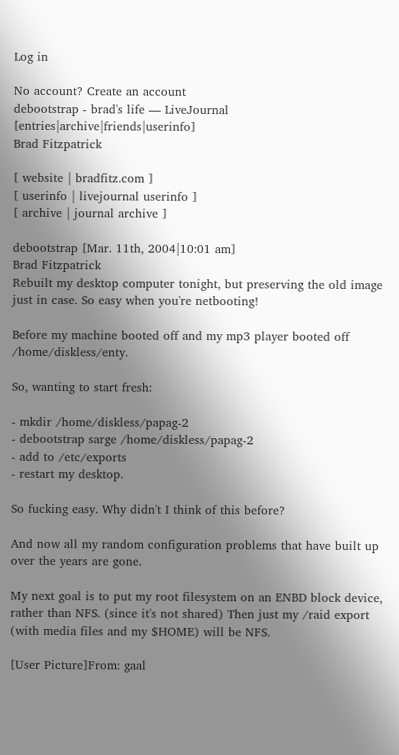Log in

No account? Create an account
debootstrap - brad's life — LiveJournal [entries|archive|friends|userinfo]
Brad Fitzpatrick

[ website | bradfitz.com ]
[ userinfo | livejournal userinfo ]
[ archive | journal archive ]

debootstrap [Mar. 11th, 2004|10:01 am]
Brad Fitzpatrick
Rebuilt my desktop computer tonight, but preserving the old image just in case. So easy when you're netbooting!

Before my machine booted off and my mp3 player booted off /home/diskless/enty.

So, wanting to start fresh:

- mkdir /home/diskless/papag-2
- debootstrap sarge /home/diskless/papag-2
- add to /etc/exports
- restart my desktop.

So fucking easy. Why didn't I think of this before?

And now all my random configuration problems that have built up over the years are gone.

My next goal is to put my root filesystem on an ENBD block device, rather than NFS. (since it's not shared) Then just my /raid export (with media files and my $HOME) will be NFS.

[User Picture]From: gaal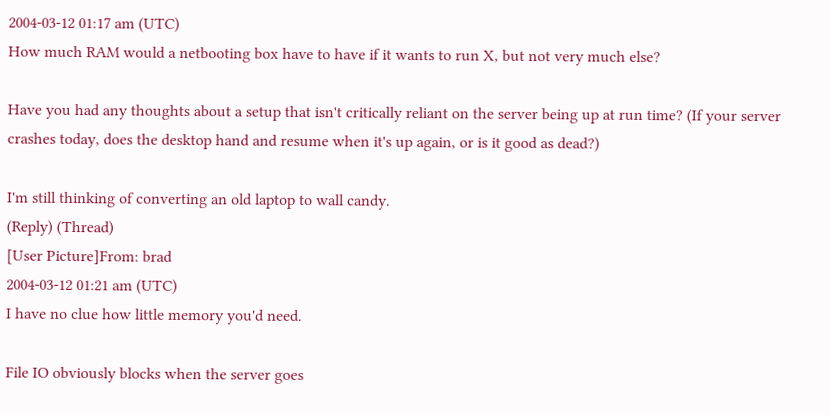2004-03-12 01:17 am (UTC)
How much RAM would a netbooting box have to have if it wants to run X, but not very much else?

Have you had any thoughts about a setup that isn't critically reliant on the server being up at run time? (If your server crashes today, does the desktop hand and resume when it's up again, or is it good as dead?)

I'm still thinking of converting an old laptop to wall candy.
(Reply) (Thread)
[User Picture]From: brad
2004-03-12 01:21 am (UTC)
I have no clue how little memory you'd need.

File IO obviously blocks when the server goes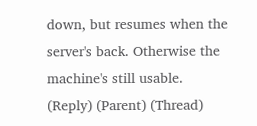down, but resumes when the server's back. Otherwise the machine's still usable.
(Reply) (Parent) (Thread)